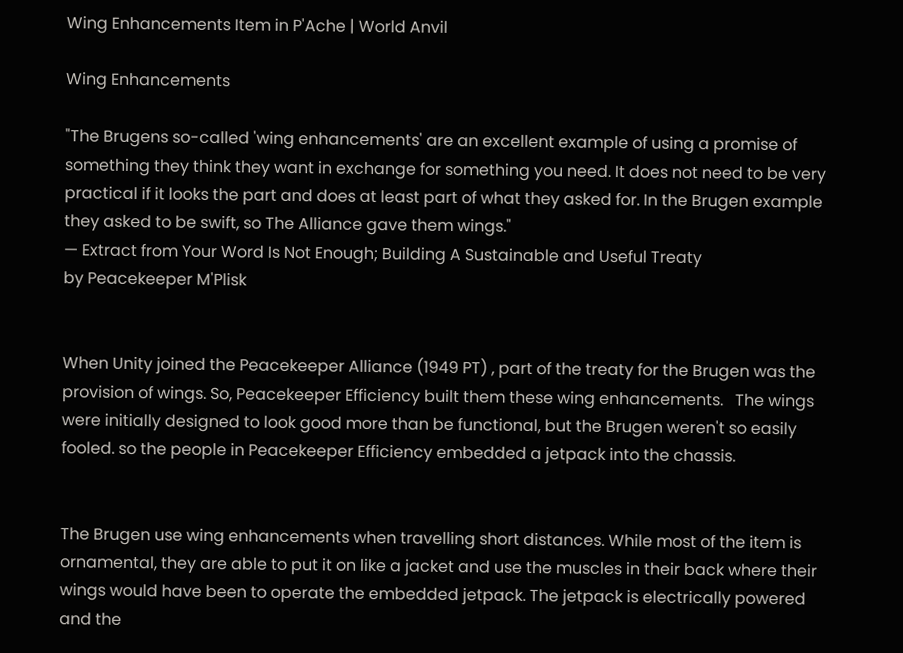Wing Enhancements Item in P'Ache | World Anvil

Wing Enhancements

"The Brugens so-called 'wing enhancements' are an excellent example of using a promise of something they think they want in exchange for something you need. It does not need to be very practical if it looks the part and does at least part of what they asked for. In the Brugen example they asked to be swift, so The Alliance gave them wings."
— Extract from Your Word Is Not Enough; Building A Sustainable and Useful Treaty
by Peacekeeper M'Plisk


When Unity joined the Peacekeeper Alliance (1949 PT) , part of the treaty for the Brugen was the provision of wings. So, Peacekeeper Efficiency built them these wing enhancements.   The wings were initially designed to look good more than be functional, but the Brugen weren't so easily fooled. so the people in Peacekeeper Efficiency embedded a jetpack into the chassis.


The Brugen use wing enhancements when travelling short distances. While most of the item is ornamental, they are able to put it on like a jacket and use the muscles in their back where their wings would have been to operate the embedded jetpack. The jetpack is electrically powered and the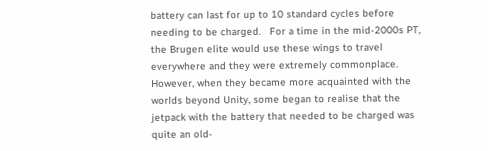battery can last for up to 10 standard cycles before needing to be charged.   For a time in the mid-2000s PT, the Brugen elite would use these wings to travel everywhere and they were extremely commonplace. However, when they became more acquainted with the worlds beyond Unity, some began to realise that the jetpack with the battery that needed to be charged was quite an old-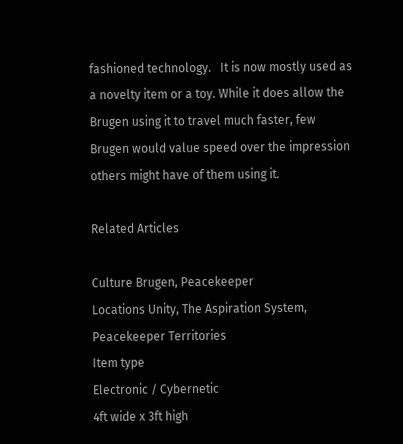fashioned technology.   It is now mostly used as a novelty item or a toy. While it does allow the Brugen using it to travel much faster, few Brugen would value speed over the impression others might have of them using it.

Related Articles

Culture Brugen, Peacekeeper
Locations Unity, The Aspiration System, Peacekeeper Territories
Item type
Electronic / Cybernetic
4ft wide x 3ft high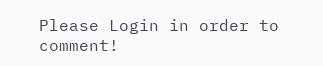Please Login in order to comment!